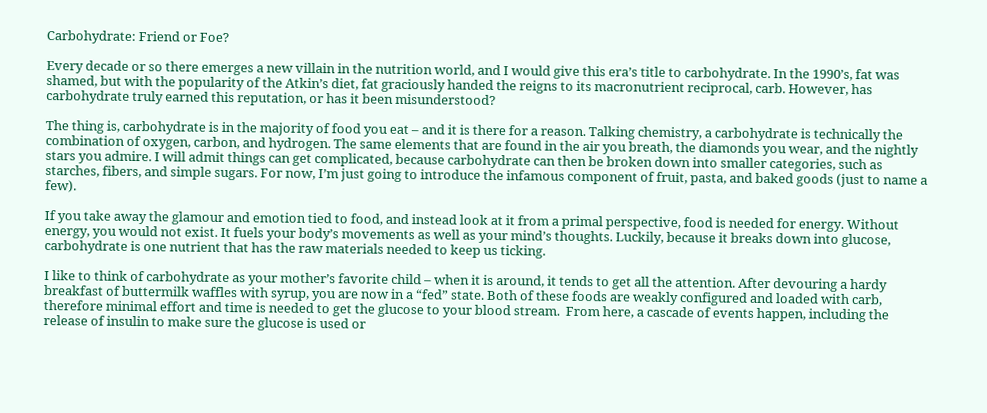Carbohydrate: Friend or Foe?

Every decade or so there emerges a new villain in the nutrition world, and I would give this era’s title to carbohydrate. In the 1990’s, fat was shamed, but with the popularity of the Atkin’s diet, fat graciously handed the reigns to its macronutrient reciprocal, carb. However, has carbohydrate truly earned this reputation, or has it been misunderstood?

The thing is, carbohydrate is in the majority of food you eat – and it is there for a reason. Talking chemistry, a carbohydrate is technically the combination of oxygen, carbon, and hydrogen. The same elements that are found in the air you breath, the diamonds you wear, and the nightly stars you admire. I will admit things can get complicated, because carbohydrate can then be broken down into smaller categories, such as starches, fibers, and simple sugars. For now, I’m just going to introduce the infamous component of fruit, pasta, and baked goods (just to name a few).

If you take away the glamour and emotion tied to food, and instead look at it from a primal perspective, food is needed for energy. Without energy, you would not exist. It fuels your body’s movements as well as your mind’s thoughts. Luckily, because it breaks down into glucose, carbohydrate is one nutrient that has the raw materials needed to keep us ticking.

I like to think of carbohydrate as your mother’s favorite child – when it is around, it tends to get all the attention. After devouring a hardy breakfast of buttermilk waffles with syrup, you are now in a “fed” state. Both of these foods are weakly configured and loaded with carb, therefore minimal effort and time is needed to get the glucose to your blood stream.  From here, a cascade of events happen, including the release of insulin to make sure the glucose is used or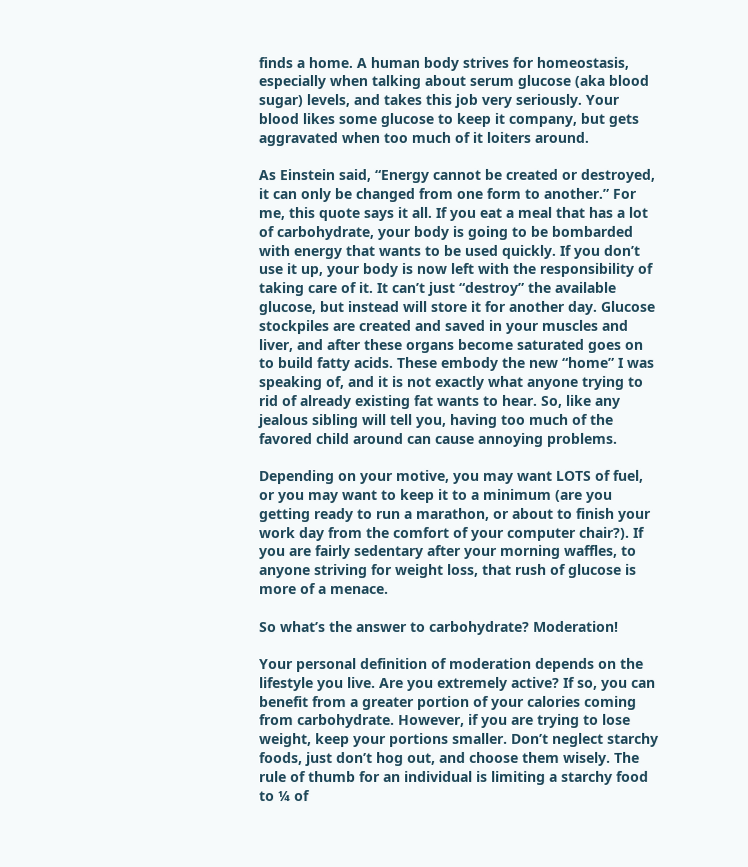finds a home. A human body strives for homeostasis, especially when talking about serum glucose (aka blood sugar) levels, and takes this job very seriously. Your blood likes some glucose to keep it company, but gets aggravated when too much of it loiters around.

As Einstein said, “Energy cannot be created or destroyed, it can only be changed from one form to another.” For me, this quote says it all. If you eat a meal that has a lot of carbohydrate, your body is going to be bombarded with energy that wants to be used quickly. If you don’t use it up, your body is now left with the responsibility of taking care of it. It can’t just “destroy” the available glucose, but instead will store it for another day. Glucose stockpiles are created and saved in your muscles and liver, and after these organs become saturated goes on to build fatty acids. These embody the new “home” I was speaking of, and it is not exactly what anyone trying to rid of already existing fat wants to hear. So, like any jealous sibling will tell you, having too much of the favored child around can cause annoying problems.

Depending on your motive, you may want LOTS of fuel, or you may want to keep it to a minimum (are you getting ready to run a marathon, or about to finish your work day from the comfort of your computer chair?). If you are fairly sedentary after your morning waffles, to anyone striving for weight loss, that rush of glucose is more of a menace.

So what’s the answer to carbohydrate? Moderation!

Your personal definition of moderation depends on the lifestyle you live. Are you extremely active? If so, you can benefit from a greater portion of your calories coming from carbohydrate. However, if you are trying to lose weight, keep your portions smaller. Don’t neglect starchy foods, just don’t hog out, and choose them wisely. The rule of thumb for an individual is limiting a starchy food to ¼ of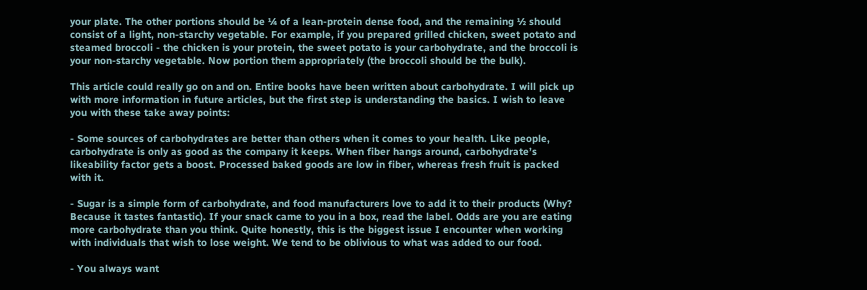your plate. The other portions should be ¼ of a lean-protein dense food, and the remaining ½ should consist of a light, non-starchy vegetable. For example, if you prepared grilled chicken, sweet potato and steamed broccoli - the chicken is your protein, the sweet potato is your carbohydrate, and the broccoli is your non-starchy vegetable. Now portion them appropriately (the broccoli should be the bulk).

This article could really go on and on. Entire books have been written about carbohydrate. I will pick up with more information in future articles, but the first step is understanding the basics. I wish to leave you with these take away points:

- Some sources of carbohydrates are better than others when it comes to your health. Like people, carbohydrate is only as good as the company it keeps. When fiber hangs around, carbohydrate’s likeability factor gets a boost. Processed baked goods are low in fiber, whereas fresh fruit is packed with it.

- Sugar is a simple form of carbohydrate, and food manufacturers love to add it to their products (Why? Because it tastes fantastic). If your snack came to you in a box, read the label. Odds are you are eating more carbohydrate than you think. Quite honestly, this is the biggest issue I encounter when working with individuals that wish to lose weight. We tend to be oblivious to what was added to our food.

- You always want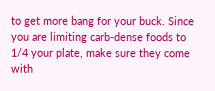to get more bang for your buck. Since you are limiting carb-dense foods to 1/4 your plate, make sure they come with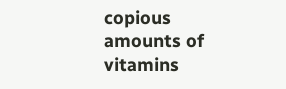copious amounts of vitamins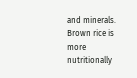and minerals. Brown rice is more nutritionally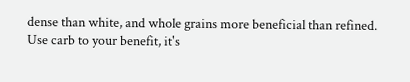dense than white, and whole grains more beneficial than refined. Use carb to your benefit, it's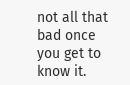not all that bad once you get to know it.